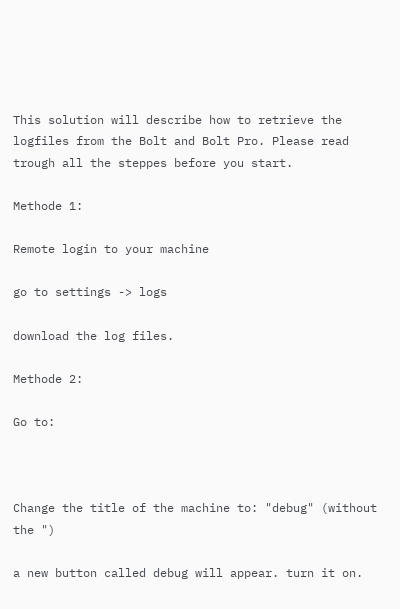This solution will describe how to retrieve the logfiles from the Bolt and Bolt Pro. Please read trough all the steppes before you start.

Methode 1:

Remote login to your machine

go to settings -> logs

download the log files.

Methode 2:

Go to:



Change the title of the machine to: "debug" (without the ")

a new button called debug will appear. turn it on.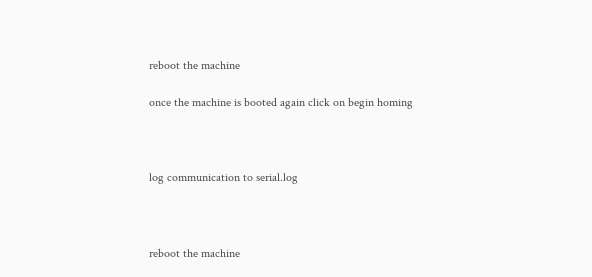reboot the machine

once the machine is booted again click on begin homing



log communication to serial.log



reboot the machine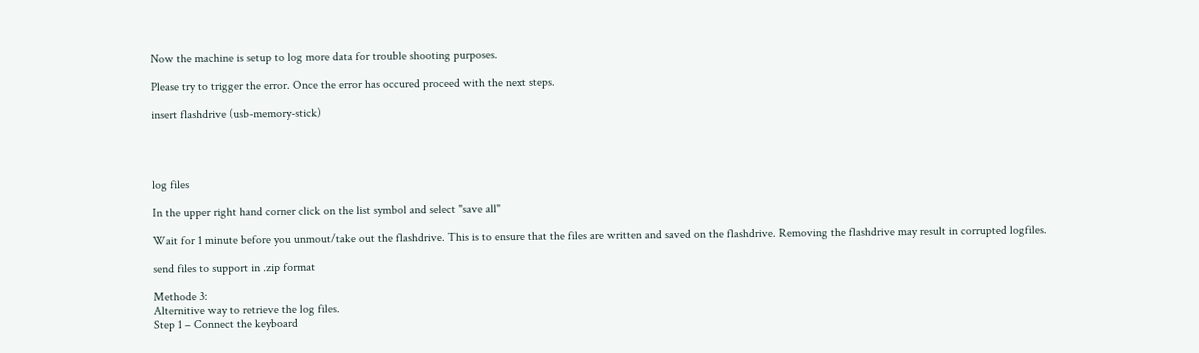Now the machine is setup to log more data for trouble shooting purposes.

Please try to trigger the error. Once the error has occured proceed with the next steps.

insert flashdrive (usb-memory-stick)




log files

In the upper right hand corner click on the list symbol and select "save all"

Wait for 1 minute before you unmout/take out the flashdrive. This is to ensure that the files are written and saved on the flashdrive. Removing the flashdrive may result in corrupted logfiles.

send files to support in .zip format

Methode 3:
Alternitive way to retrieve the log files.
Step 1 – Connect the keyboard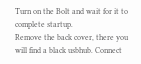Turn on the Bolt and wait for it to complete startup.
Remove the back cover, there you will find a black usbhub. Connect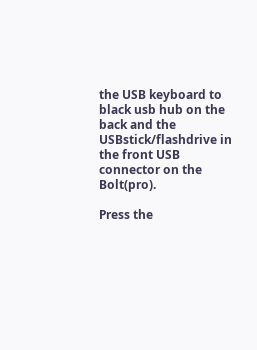the USB keyboard to black usb hub on the back and the USBstick/flashdrive in the front USB connector on the Bolt(pro).

Press the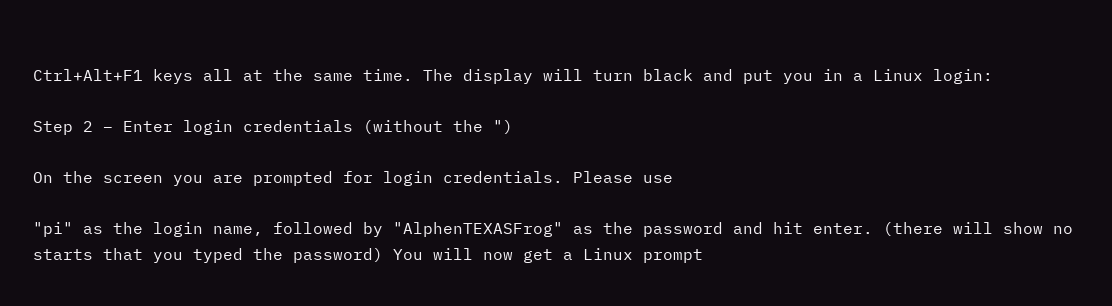Ctrl+Alt+F1 keys all at the same time. The display will turn black and put you in a Linux login:

Step 2 – Enter login credentials (without the ")

On the screen you are prompted for login credentials. Please use

"pi" as the login name, followed by "AlphenTEXASFrog" as the password and hit enter. (there will show no starts that you typed the password) You will now get a Linux prompt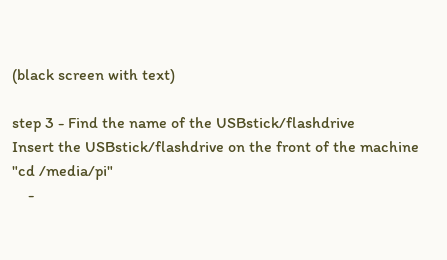(black screen with text)

step 3 - Find the name of the USBstick/flashdrive
Insert the USBstick/flashdrive on the front of the machine
"cd /media/pi"
    -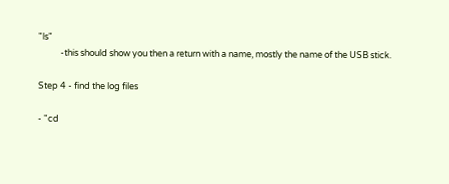"ls"
           -this should show you then a return with a name, mostly the name of the USB stick.

Step 4 - find the log files

- "cd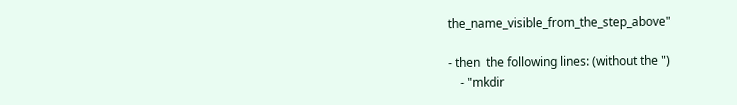the_name_visible_from_the_step_above"

- then  the following lines: (without the ")
    - "mkdir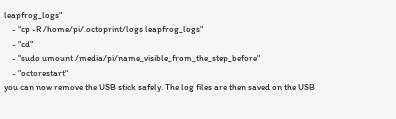leapfrog_logs"
    - "cp -R /home/pi/.octoprint/logs leapfrog_logs"
    - "cd"
    - "sudo umount /media/pi/name_visible_from_the_step_before"
    - "octorestart"
you can now remove the USB stick safely. The log files are then saved on the USB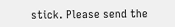stick. Please send the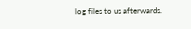log files to us afterwards.